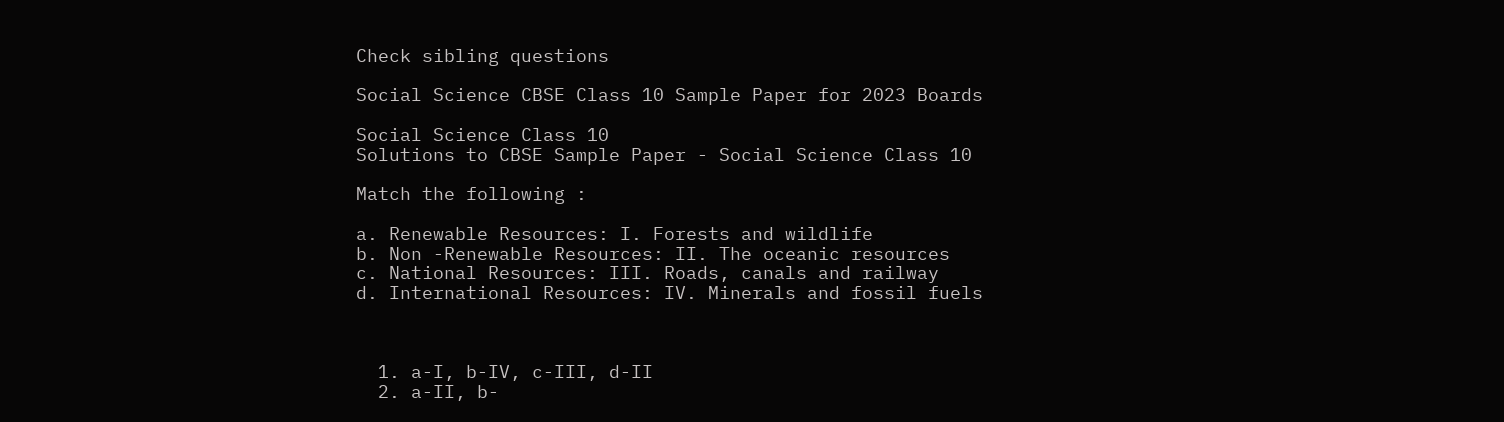Check sibling questions

Social Science CBSE Class 10 Sample Paper for 2023 Boards

Social Science Class 10
Solutions to CBSE Sample Paper - Social Science Class 10

Match the following :

a. Renewable Resources: I. Forests and wildlife
b. Non -Renewable Resources: II. The oceanic resources
c. National Resources: III. Roads, canals and railway
d. International Resources: IV. Minerals and fossil fuels



  1. a-I, b-IV, c-III, d-II
  2. a-II, b-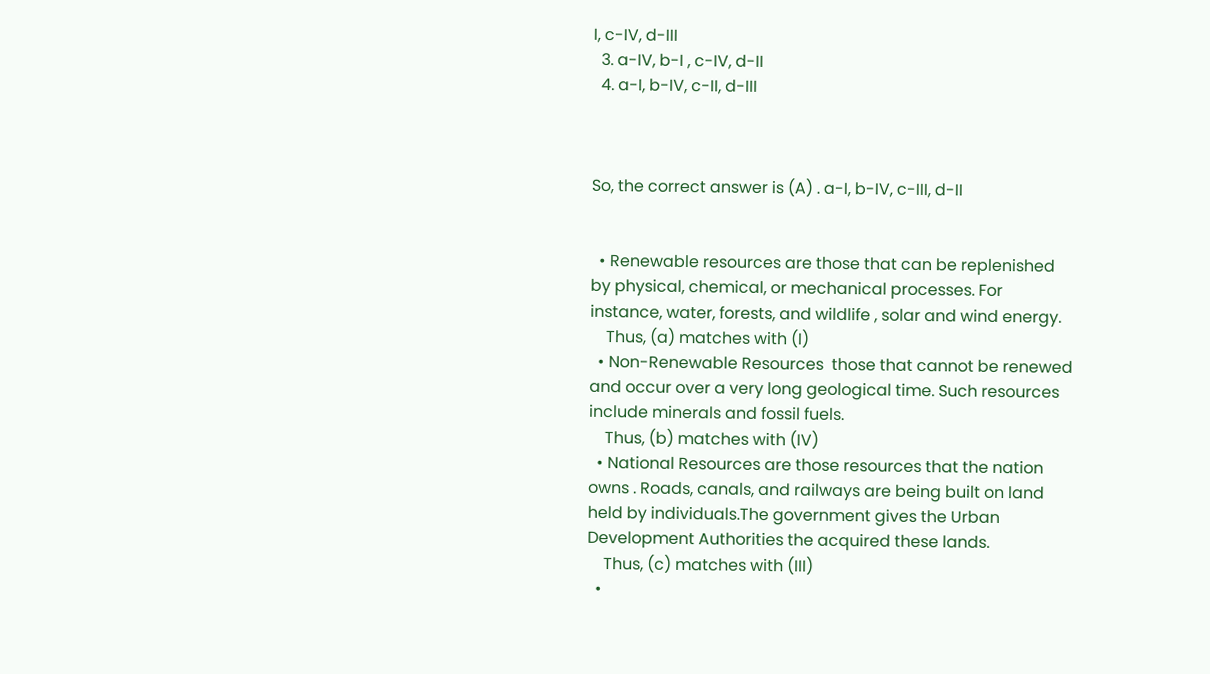I, c-IV, d-III
  3. a-IV, b-I , c-IV, d-II
  4. a-I, b-IV, c-II, d-III



So, the correct answer is (A) . a-I, b-IV, c-III, d-II


  • Renewable resources are those that can be replenished by physical, chemical, or mechanical processes. For instance, water, forests, and wildlife , solar and wind energy.
    Thus, (a) matches with (I)
  • Non-Renewable Resources  those that cannot be renewed and occur over a very long geological time. Such resources include minerals and fossil fuels.
    Thus, (b) matches with (IV)
  • National Resources are those resources that the nation owns . Roads, canals, and railways are being built on land held by individuals.The government gives the Urban Development Authorities the acquired these lands.
    Thus, (c) matches with (III)
  •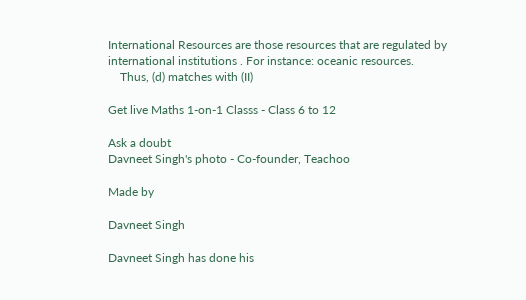International Resources are those resources that are regulated by international institutions . For instance: oceanic resources.
    Thus, (d) matches with (II)

Get live Maths 1-on-1 Classs - Class 6 to 12

Ask a doubt
Davneet Singh's photo - Co-founder, Teachoo

Made by

Davneet Singh

Davneet Singh has done his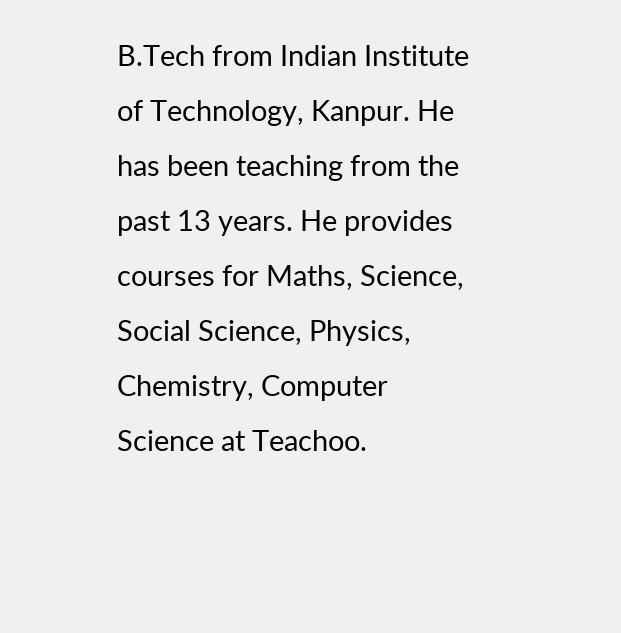B.Tech from Indian Institute of Technology, Kanpur. He has been teaching from the past 13 years. He provides courses for Maths, Science, Social Science, Physics, Chemistry, Computer Science at Teachoo.